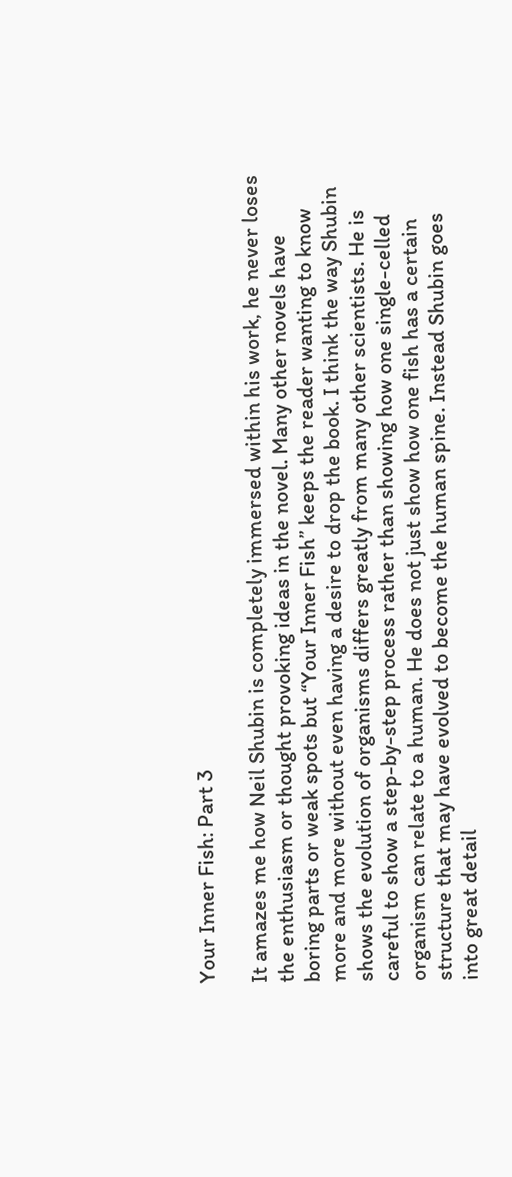Your Inner Fish: Part 3

It amazes me how Neil Shubin is completely immersed within his work, he never loses the enthusiasm or thought provoking ideas in the novel. Many other novels have boring parts or weak spots but “Your Inner Fish” keeps the reader wanting to know more and more without even having a desire to drop the book. I think the way Shubin shows the evolution of organisms differs greatly from many other scientists. He is careful to show a step-by-step process rather than showing how one single-celled organism can relate to a human. He does not just show how one fish has a certain structure that may have evolved to become the human spine. Instead Shubin goes into great detail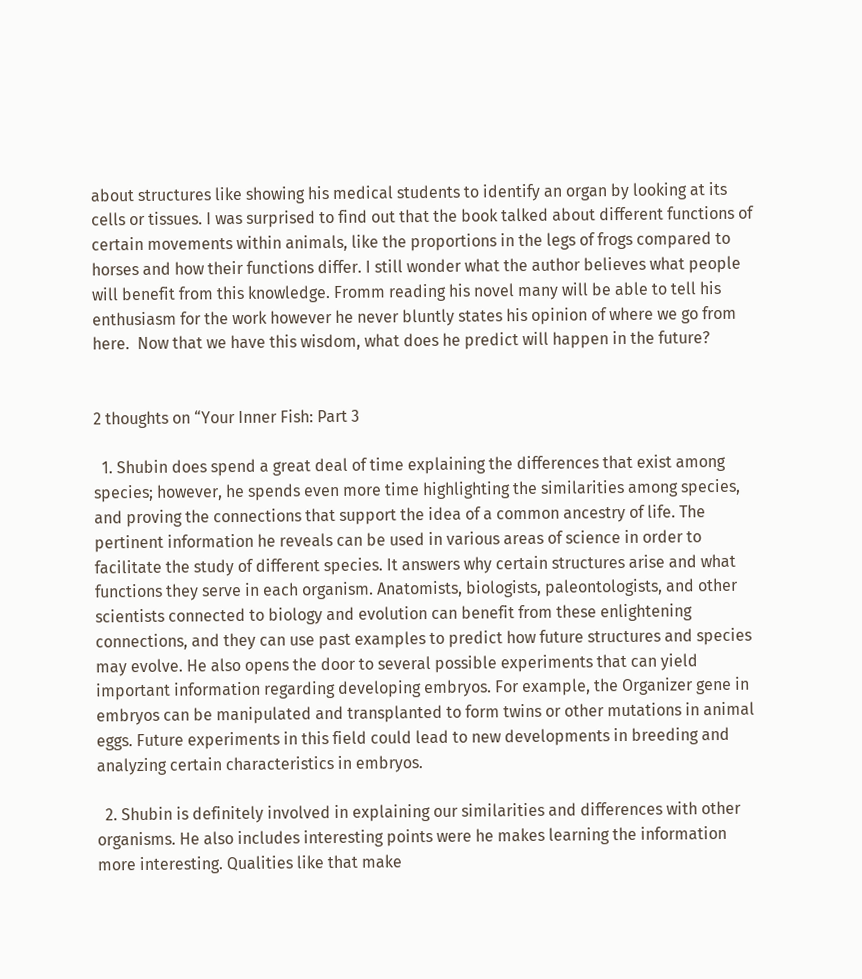about structures like showing his medical students to identify an organ by looking at its cells or tissues. I was surprised to find out that the book talked about different functions of certain movements within animals, like the proportions in the legs of frogs compared to horses and how their functions differ. I still wonder what the author believes what people will benefit from this knowledge. Fromm reading his novel many will be able to tell his enthusiasm for the work however he never bluntly states his opinion of where we go from here.  Now that we have this wisdom, what does he predict will happen in the future?


2 thoughts on “Your Inner Fish: Part 3

  1. Shubin does spend a great deal of time explaining the differences that exist among species; however, he spends even more time highlighting the similarities among species, and proving the connections that support the idea of a common ancestry of life. The pertinent information he reveals can be used in various areas of science in order to facilitate the study of different species. It answers why certain structures arise and what functions they serve in each organism. Anatomists, biologists, paleontologists, and other scientists connected to biology and evolution can benefit from these enlightening connections, and they can use past examples to predict how future structures and species may evolve. He also opens the door to several possible experiments that can yield important information regarding developing embryos. For example, the Organizer gene in embryos can be manipulated and transplanted to form twins or other mutations in animal eggs. Future experiments in this field could lead to new developments in breeding and analyzing certain characteristics in embryos.

  2. Shubin is definitely involved in explaining our similarities and differences with other organisms. He also includes interesting points were he makes learning the information more interesting. Qualities like that make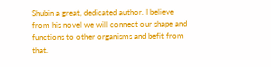Shubin a great, dedicated author. I believe from his novel we will connect our shape and functions to other organisms and befit from that.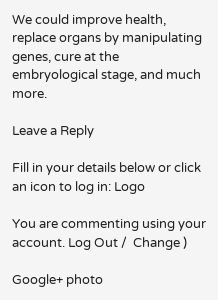We could improve health, replace organs by manipulating genes, cure at the embryological stage, and much more.

Leave a Reply

Fill in your details below or click an icon to log in: Logo

You are commenting using your account. Log Out /  Change )

Google+ photo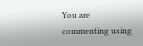You are commenting using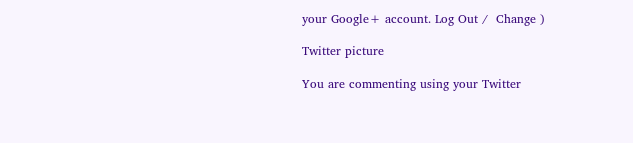your Google+ account. Log Out /  Change )

Twitter picture

You are commenting using your Twitter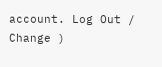account. Log Out /  Change )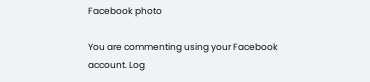Facebook photo

You are commenting using your Facebook account. Log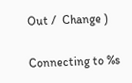Out /  Change )


Connecting to %s